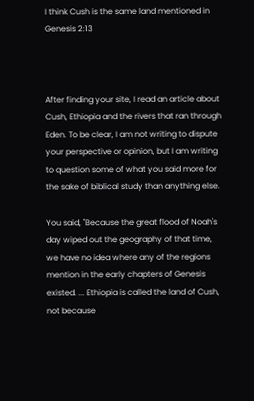I think Cush is the same land mentioned in Genesis 2:13



After finding your site, I read an article about Cush, Ethiopia and the rivers that ran through Eden. To be clear, I am not writing to dispute your perspective or opinion, but I am writing to question some of what you said more for the sake of biblical study than anything else.

You said, "Because the great flood of Noah's day wiped out the geography of that time, we have no idea where any of the regions mention in the early chapters of Genesis existed. ... Ethiopia is called the land of Cush, not because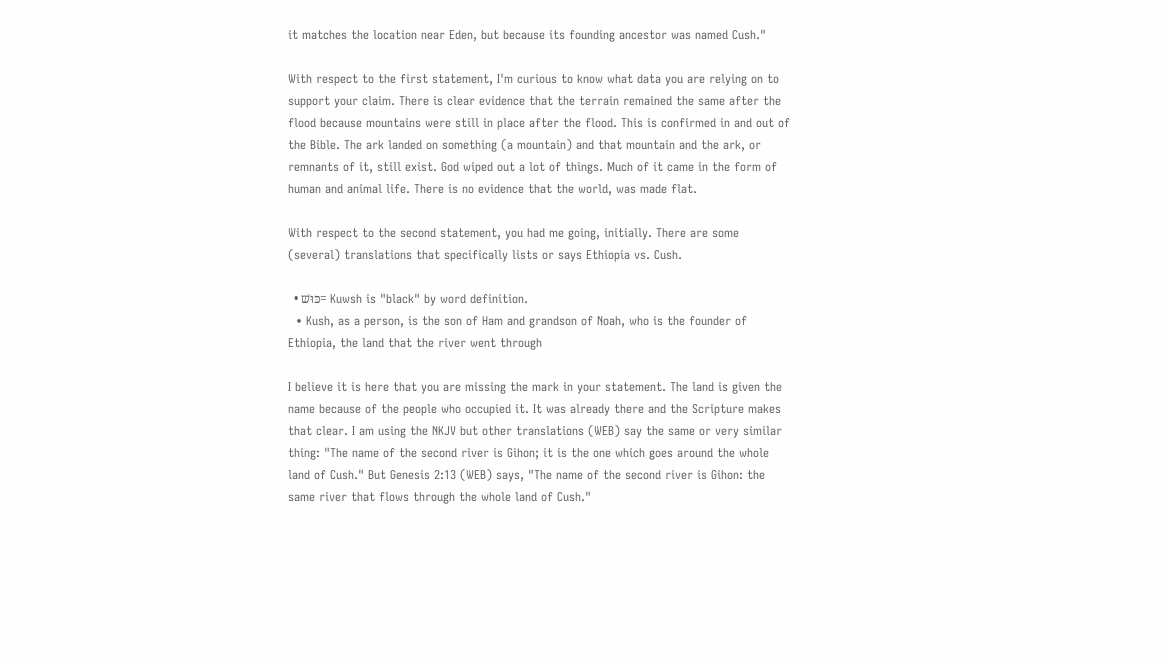it matches the location near Eden, but because its founding ancestor was named Cush."

With respect to the first statement, I'm curious to know what data you are relying on to support your claim. There is clear evidence that the terrain remained the same after the flood because mountains were still in place after the flood. This is confirmed in and out of the Bible. The ark landed on something (a mountain) and that mountain and the ark, or remnants of it, still exist. God wiped out a lot of things. Much of it came in the form of human and animal life. There is no evidence that the world, was made flat.

With respect to the second statement, you had me going, initially. There are some (several) translations that specifically lists or says Ethiopia vs. Cush.

  • כּוּשׁ= Kuwsh is "black" by word definition.
  • Kush, as a person, is the son of Ham and grandson of Noah, who is the founder of Ethiopia, the land that the river went through

I believe it is here that you are missing the mark in your statement. The land is given the name because of the people who occupied it. It was already there and the Scripture makes that clear. I am using the NKJV but other translations (WEB) say the same or very similar thing: "The name of the second river is Gihon; it is the one which goes around the whole land of Cush." But Genesis 2:13 (WEB) says, "The name of the second river is Gihon: the same river that flows through the whole land of Cush."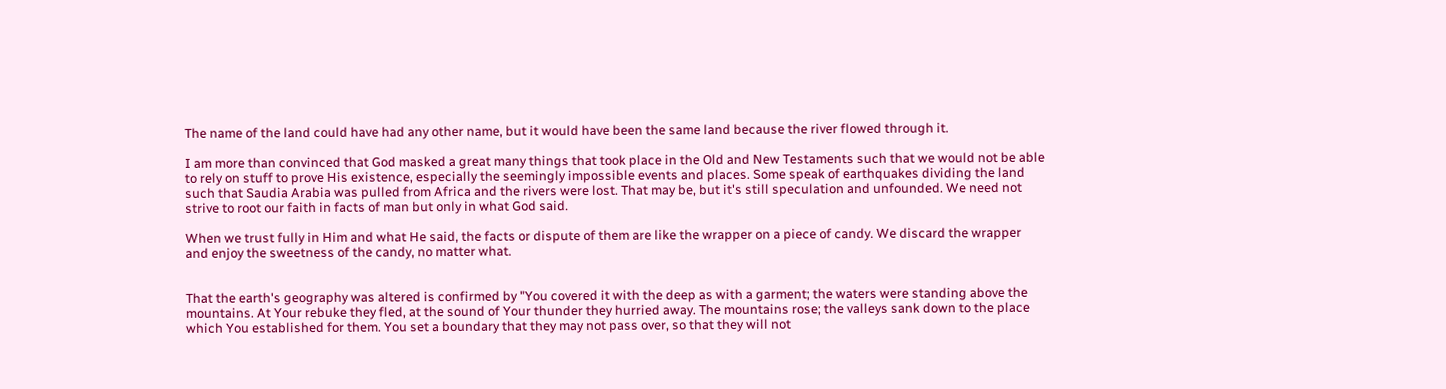The name of the land could have had any other name, but it would have been the same land because the river flowed through it.

I am more than convinced that God masked a great many things that took place in the Old and New Testaments such that we would not be able to rely on stuff to prove His existence, especially the seemingly impossible events and places. Some speak of earthquakes dividing the land such that Saudia Arabia was pulled from Africa and the rivers were lost. That may be, but it's still speculation and unfounded. We need not strive to root our faith in facts of man but only in what God said.

When we trust fully in Him and what He said, the facts or dispute of them are like the wrapper on a piece of candy. We discard the wrapper and enjoy the sweetness of the candy, no matter what.


That the earth's geography was altered is confirmed by "You covered it with the deep as with a garment; the waters were standing above the mountains. At Your rebuke they fled, at the sound of Your thunder they hurried away. The mountains rose; the valleys sank down to the place which You established for them. You set a boundary that they may not pass over, so that they will not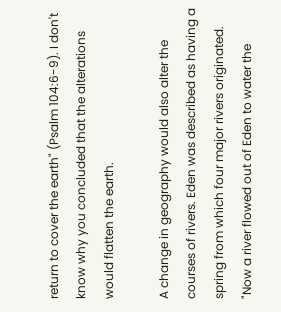return to cover the earth" (Psalm 104:6-9). I don't know why you concluded that the alterations would flatten the earth.

A change in geography would also alter the courses of rivers. Eden was described as having a spring from which four major rivers originated. "Now a river flowed out of Eden to water the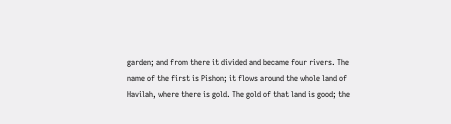garden; and from there it divided and became four rivers. The name of the first is Pishon; it flows around the whole land of Havilah, where there is gold. The gold of that land is good; the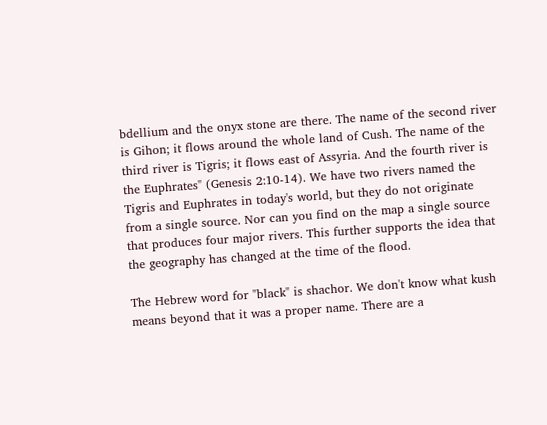bdellium and the onyx stone are there. The name of the second river is Gihon; it flows around the whole land of Cush. The name of the third river is Tigris; it flows east of Assyria. And the fourth river is the Euphrates" (Genesis 2:10-14). We have two rivers named the Tigris and Euphrates in today's world, but they do not originate from a single source. Nor can you find on the map a single source that produces four major rivers. This further supports the idea that the geography has changed at the time of the flood.

The Hebrew word for "black" is shachor. We don't know what kush means beyond that it was a proper name. There are a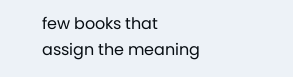few books that assign the meaning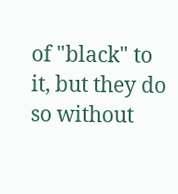of "black" to it, but they do so without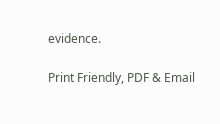evidence.

Print Friendly, PDF & Email